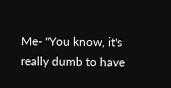Me- "You know, it's really dumb to have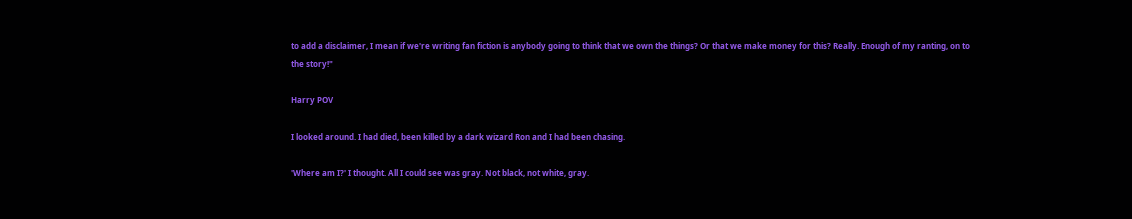to add a disclaimer, I mean if we're writing fan fiction is anybody going to think that we own the things? Or that we make money for this? Really. Enough of my ranting, on to the story!"

Harry POV

I looked around. I had died, been killed by a dark wizard Ron and I had been chasing.

'Where am I?' I thought. All I could see was gray. Not black, not white, gray.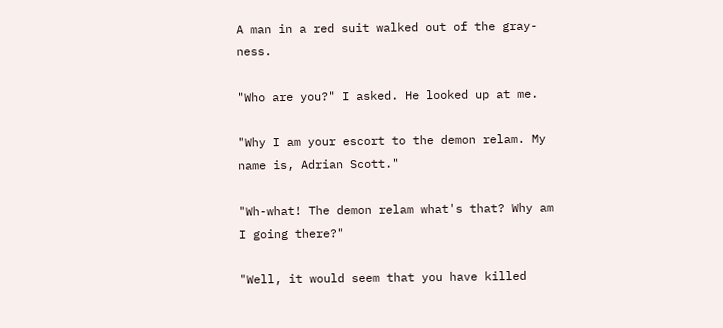A man in a red suit walked out of the gray-ness.

"Who are you?" I asked. He looked up at me.

"Why I am your escort to the demon relam. My name is, Adrian Scott."

"Wh-what! The demon relam what's that? Why am I going there?"

"Well, it would seem that you have killed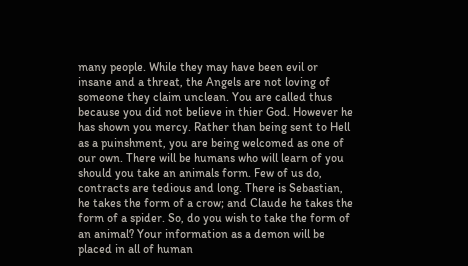many people. While they may have been evil or insane and a threat, the Angels are not loving of someone they claim unclean. You are called thus because you did not believe in thier God. However he has shown you mercy. Rather than being sent to Hell as a puinshment, you are being welcomed as one of our own. There will be humans who will learn of you should you take an animals form. Few of us do, contracts are tedious and long. There is Sebastian, he takes the form of a crow; and Claude he takes the form of a spider. So, do you wish to take the form of an animal? Your information as a demon will be placed in all of human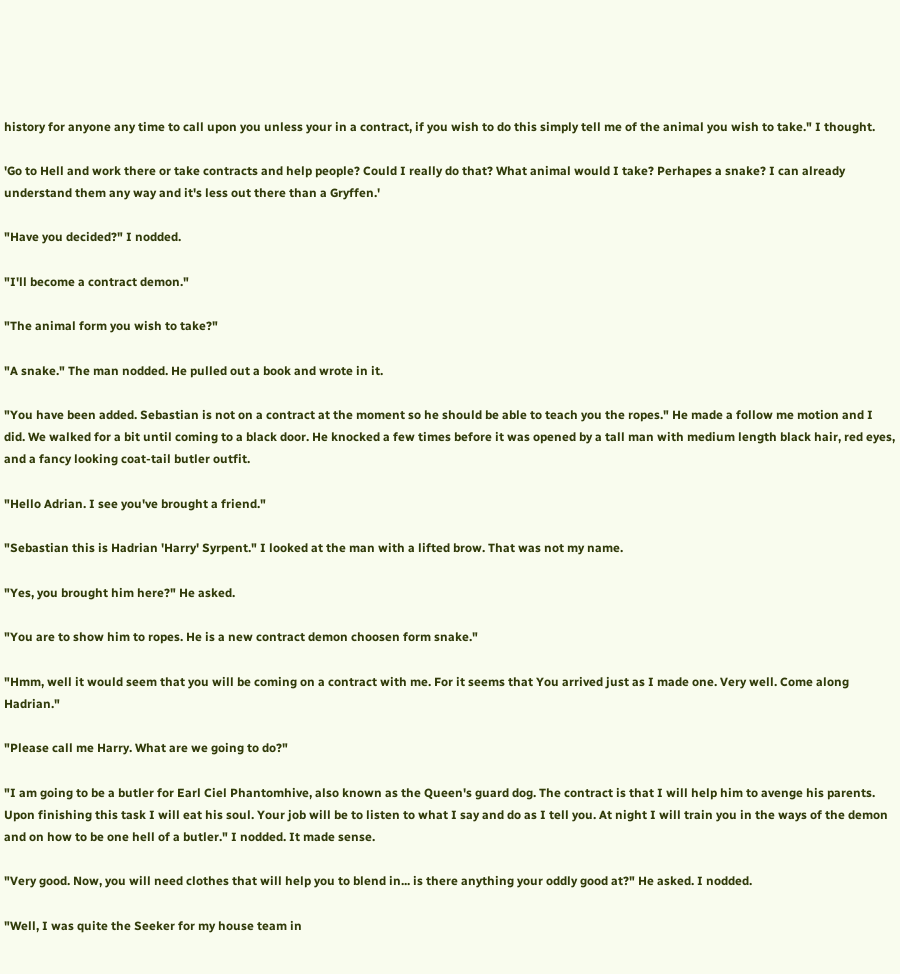history for anyone any time to call upon you unless your in a contract, if you wish to do this simply tell me of the animal you wish to take." I thought.

'Go to Hell and work there or take contracts and help people? Could I really do that? What animal would I take? Perhapes a snake? I can already understand them any way and it's less out there than a Gryffen.'

"Have you decided?" I nodded.

"I'll become a contract demon."

"The animal form you wish to take?"

"A snake." The man nodded. He pulled out a book and wrote in it.

"You have been added. Sebastian is not on a contract at the moment so he should be able to teach you the ropes." He made a follow me motion and I did. We walked for a bit until coming to a black door. He knocked a few times before it was opened by a tall man with medium length black hair, red eyes, and a fancy looking coat-tail butler outfit.

"Hello Adrian. I see you've brought a friend."

"Sebastian this is Hadrian 'Harry' Syrpent." I looked at the man with a lifted brow. That was not my name.

"Yes, you brought him here?" He asked.

"You are to show him to ropes. He is a new contract demon choosen form snake."

"Hmm, well it would seem that you will be coming on a contract with me. For it seems that You arrived just as I made one. Very well. Come along Hadrian."

"Please call me Harry. What are we going to do?"

"I am going to be a butler for Earl Ciel Phantomhive, also known as the Queen's guard dog. The contract is that I will help him to avenge his parents. Upon finishing this task I will eat his soul. Your job will be to listen to what I say and do as I tell you. At night I will train you in the ways of the demon and on how to be one hell of a butler." I nodded. It made sense.

"Very good. Now, you will need clothes that will help you to blend in... is there anything your oddly good at?" He asked. I nodded.

"Well, I was quite the Seeker for my house team in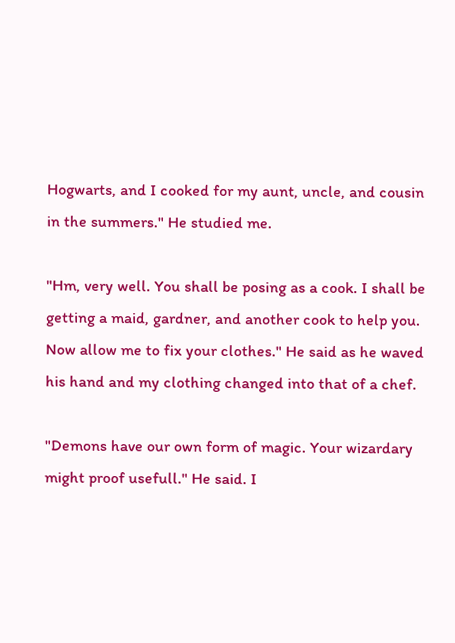Hogwarts, and I cooked for my aunt, uncle, and cousin in the summers." He studied me.

"Hm, very well. You shall be posing as a cook. I shall be getting a maid, gardner, and another cook to help you. Now allow me to fix your clothes." He said as he waved his hand and my clothing changed into that of a chef.

"Demons have our own form of magic. Your wizardary might proof usefull." He said. I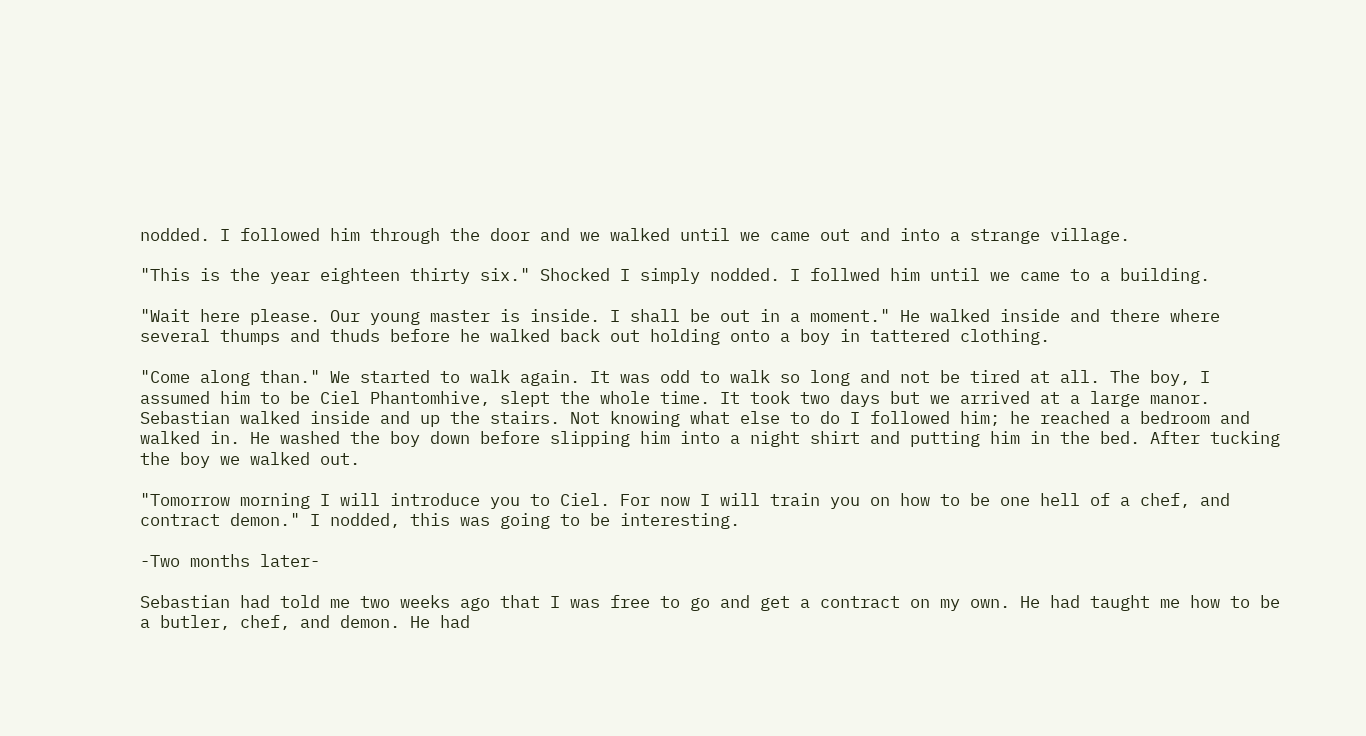nodded. I followed him through the door and we walked until we came out and into a strange village.

"This is the year eighteen thirty six." Shocked I simply nodded. I follwed him until we came to a building.

"Wait here please. Our young master is inside. I shall be out in a moment." He walked inside and there where several thumps and thuds before he walked back out holding onto a boy in tattered clothing.

"Come along than." We started to walk again. It was odd to walk so long and not be tired at all. The boy, I assumed him to be Ciel Phantomhive, slept the whole time. It took two days but we arrived at a large manor. Sebastian walked inside and up the stairs. Not knowing what else to do I followed him; he reached a bedroom and walked in. He washed the boy down before slipping him into a night shirt and putting him in the bed. After tucking the boy we walked out.

"Tomorrow morning I will introduce you to Ciel. For now I will train you on how to be one hell of a chef, and contract demon." I nodded, this was going to be interesting.

-Two months later-

Sebastian had told me two weeks ago that I was free to go and get a contract on my own. He had taught me how to be a butler, chef, and demon. He had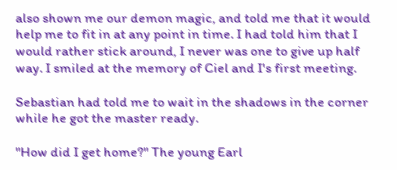also shown me our demon magic, and told me that it would help me to fit in at any point in time. I had told him that I would rather stick around, I never was one to give up half way. I smiled at the memory of Ciel and I's first meeting.

Sebastian had told me to wait in the shadows in the corner while he got the master ready.

"How did I get home?" The young Earl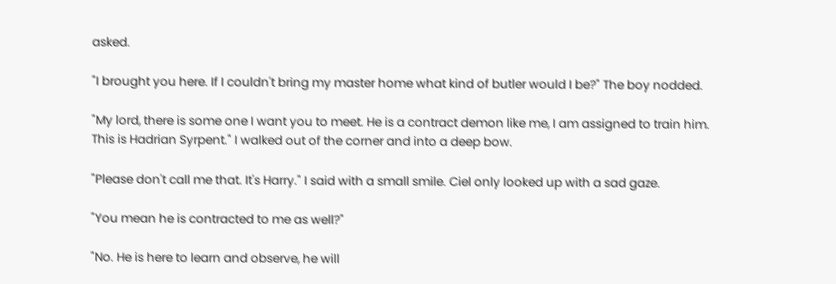asked.

"I brought you here. If I couldn't bring my master home what kind of butler would I be?" The boy nodded.

"My lord, there is some one I want you to meet. He is a contract demon like me, I am assigned to train him. This is Hadrian Syrpent." I walked out of the corner and into a deep bow.

"Please don't call me that. It's Harry." I said with a small smile. Ciel only looked up with a sad gaze.

"You mean he is contracted to me as well?"

"No. He is here to learn and observe, he will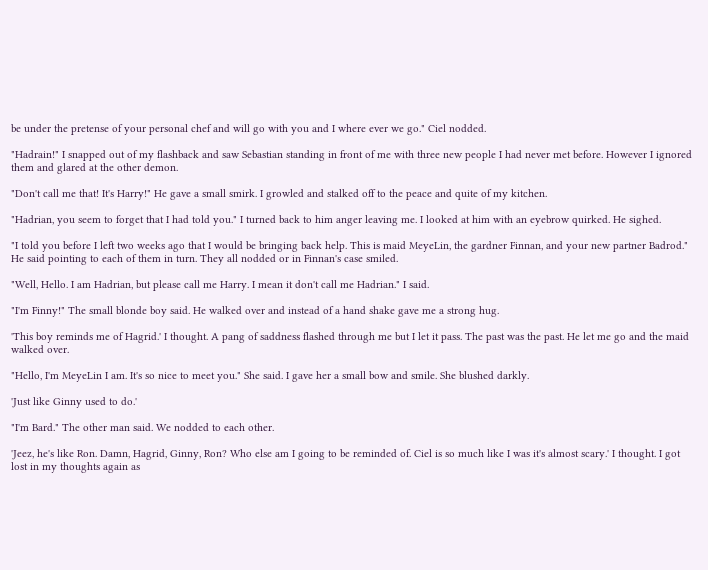be under the pretense of your personal chef and will go with you and I where ever we go." Ciel nodded.

"Hadrain!" I snapped out of my flashback and saw Sebastian standing in front of me with three new people I had never met before. However I ignored them and glared at the other demon.

"Don't call me that! It's Harry!" He gave a small smirk. I growled and stalked off to the peace and quite of my kitchen.

"Hadrian, you seem to forget that I had told you." I turned back to him anger leaving me. I looked at him with an eyebrow quirked. He sighed.

"I told you before I left two weeks ago that I would be bringing back help. This is maid MeyeLin, the gardner Finnan, and your new partner Badrod." He said pointing to each of them in turn. They all nodded or in Finnan's case smiled.

"Well, Hello. I am Hadrian, but please call me Harry. I mean it don't call me Hadrian." I said.

"I'm Finny!" The small blonde boy said. He walked over and instead of a hand shake gave me a strong hug.

'This boy reminds me of Hagrid.' I thought. A pang of saddness flashed through me but I let it pass. The past was the past. He let me go and the maid walked over.

"Hello, I'm MeyeLin I am. It's so nice to meet you." She said. I gave her a small bow and smile. She blushed darkly.

'Just like Ginny used to do.'

"I'm Bard." The other man said. We nodded to each other.

'Jeez, he's like Ron. Damn, Hagrid, Ginny, Ron? Who else am I going to be reminded of. Ciel is so much like I was it's almost scary.' I thought. I got lost in my thoughts again as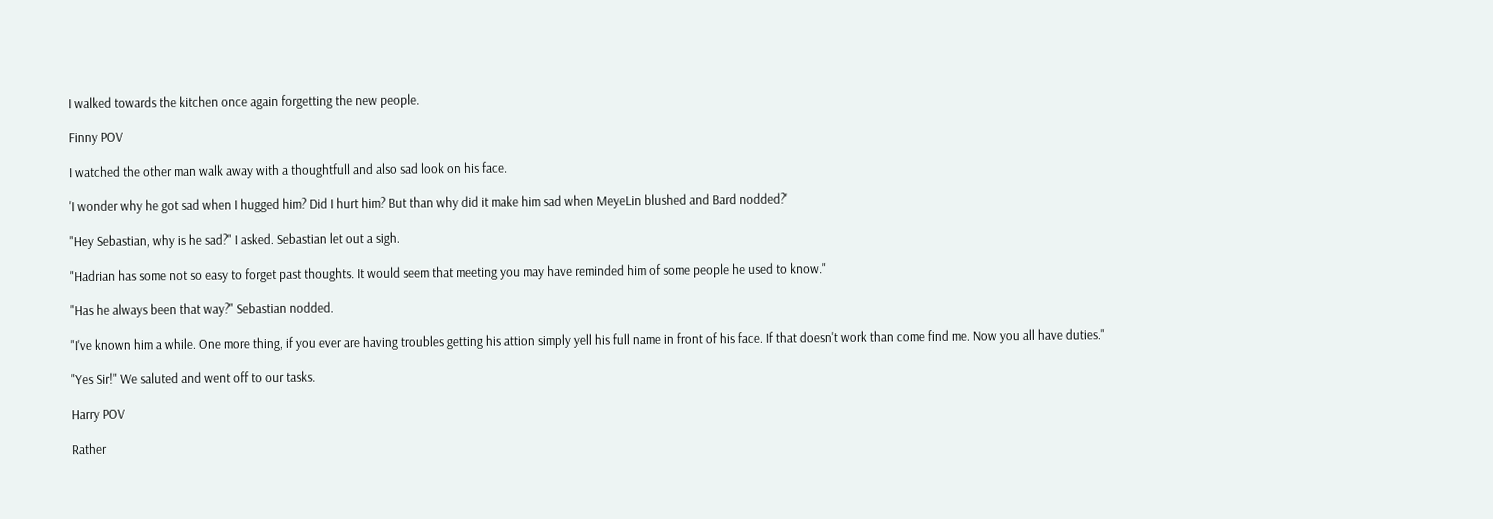I walked towards the kitchen once again forgetting the new people.

Finny POV

I watched the other man walk away with a thoughtfull and also sad look on his face.

'I wonder why he got sad when I hugged him? Did I hurt him? But than why did it make him sad when MeyeLin blushed and Bard nodded?'

"Hey Sebastian, why is he sad?" I asked. Sebastian let out a sigh.

"Hadrian has some not so easy to forget past thoughts. It would seem that meeting you may have reminded him of some people he used to know."

"Has he always been that way?" Sebastian nodded.

"I've known him a while. One more thing, if you ever are having troubles getting his attion simply yell his full name in front of his face. If that doesn't work than come find me. Now you all have duties."

"Yes Sir!" We saluted and went off to our tasks.

Harry POV

Rather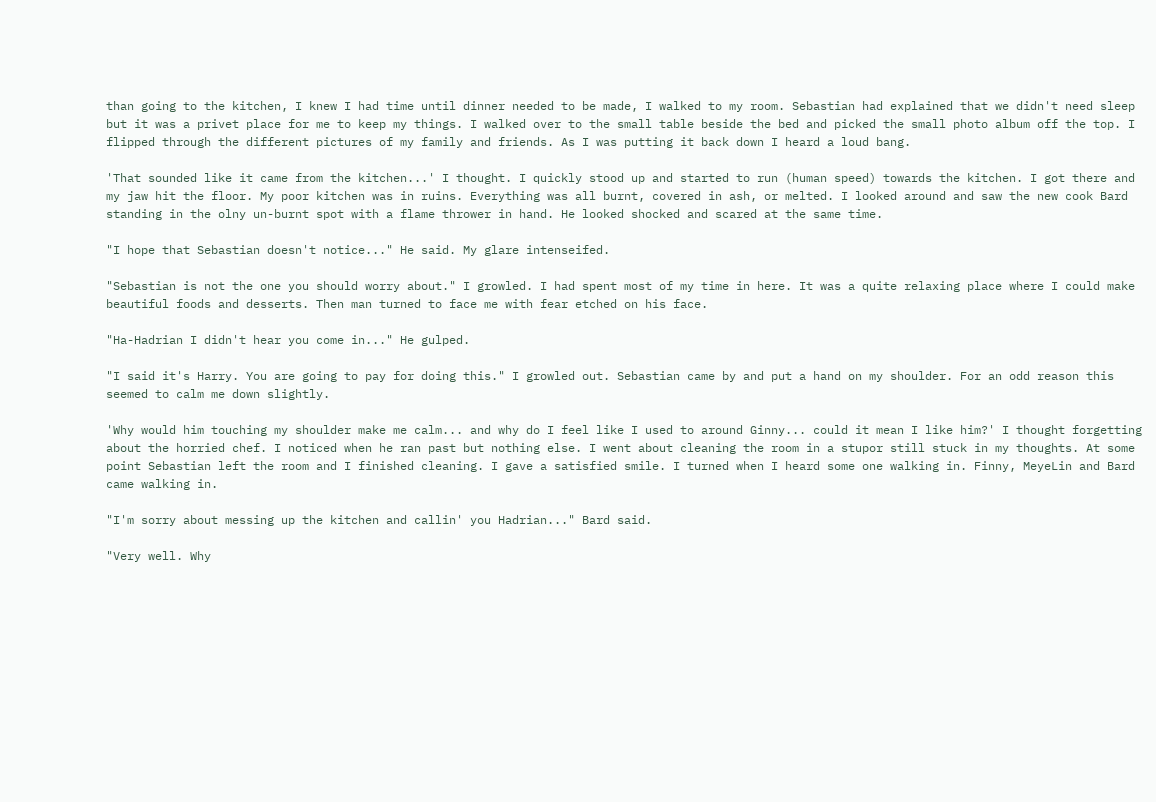than going to the kitchen, I knew I had time until dinner needed to be made, I walked to my room. Sebastian had explained that we didn't need sleep but it was a privet place for me to keep my things. I walked over to the small table beside the bed and picked the small photo album off the top. I flipped through the different pictures of my family and friends. As I was putting it back down I heard a loud bang.

'That sounded like it came from the kitchen...' I thought. I quickly stood up and started to run (human speed) towards the kitchen. I got there and my jaw hit the floor. My poor kitchen was in ruins. Everything was all burnt, covered in ash, or melted. I looked around and saw the new cook Bard standing in the olny un-burnt spot with a flame thrower in hand. He looked shocked and scared at the same time.

"I hope that Sebastian doesn't notice..." He said. My glare intenseifed.

"Sebastian is not the one you should worry about." I growled. I had spent most of my time in here. It was a quite relaxing place where I could make beautiful foods and desserts. Then man turned to face me with fear etched on his face.

"Ha-Hadrian I didn't hear you come in..." He gulped.

"I said it's Harry. You are going to pay for doing this." I growled out. Sebastian came by and put a hand on my shoulder. For an odd reason this seemed to calm me down slightly.

'Why would him touching my shoulder make me calm... and why do I feel like I used to around Ginny... could it mean I like him?' I thought forgetting about the horried chef. I noticed when he ran past but nothing else. I went about cleaning the room in a stupor still stuck in my thoughts. At some point Sebastian left the room and I finished cleaning. I gave a satisfied smile. I turned when I heard some one walking in. Finny, MeyeLin and Bard came walking in.

"I'm sorry about messing up the kitchen and callin' you Hadrian..." Bard said.

"Very well. Why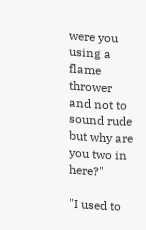were you using a flame thrower and not to sound rude but why are you two in here?"

"I used to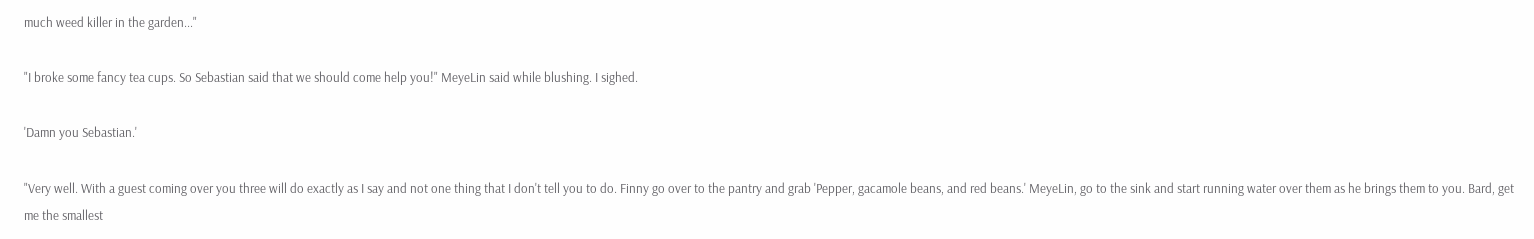much weed killer in the garden..."

"I broke some fancy tea cups. So Sebastian said that we should come help you!" MeyeLin said while blushing. I sighed.

'Damn you Sebastian.'

"Very well. With a guest coming over you three will do exactly as I say and not one thing that I don't tell you to do. Finny go over to the pantry and grab 'Pepper, gacamole beans, and red beans.' MeyeLin, go to the sink and start running water over them as he brings them to you. Bard, get me the smallest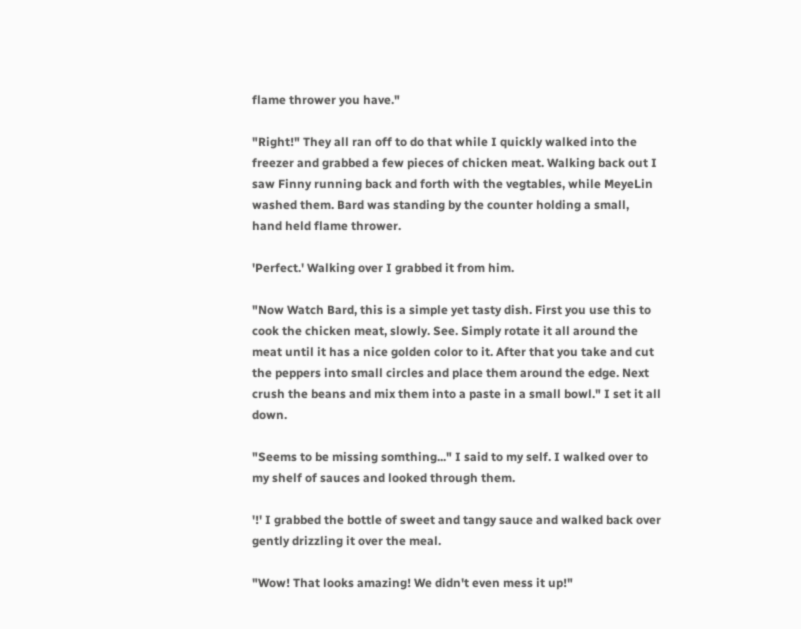flame thrower you have."

"Right!" They all ran off to do that while I quickly walked into the freezer and grabbed a few pieces of chicken meat. Walking back out I saw Finny running back and forth with the vegtables, while MeyeLin washed them. Bard was standing by the counter holding a small, hand held flame thrower.

'Perfect.' Walking over I grabbed it from him.

"Now Watch Bard, this is a simple yet tasty dish. First you use this to cook the chicken meat, slowly. See. Simply rotate it all around the meat until it has a nice golden color to it. After that you take and cut the peppers into small circles and place them around the edge. Next crush the beans and mix them into a paste in a small bowl." I set it all down.

"Seems to be missing somthing..." I said to my self. I walked over to my shelf of sauces and looked through them.

'!' I grabbed the bottle of sweet and tangy sauce and walked back over gently drizzling it over the meal.

"Wow! That looks amazing! We didn't even mess it up!"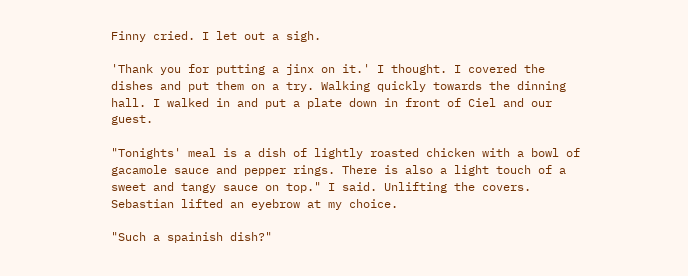Finny cried. I let out a sigh.

'Thank you for putting a jinx on it.' I thought. I covered the dishes and put them on a try. Walking quickly towards the dinning hall. I walked in and put a plate down in front of Ciel and our guest.

"Tonights' meal is a dish of lightly roasted chicken with a bowl of gacamole sauce and pepper rings. There is also a light touch of a sweet and tangy sauce on top." I said. Unlifting the covers. Sebastian lifted an eyebrow at my choice.

"Such a spainish dish?"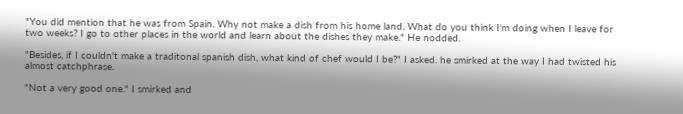"You did mention that he was from Spain. Why not make a dish from his home land. What do you think I'm doing when I leave for two weeks? I go to other places in the world and learn about the dishes they make." He nodded.

"Besides, if I couldn't make a traditonal spanish dish, what kind of chef would I be?" I asked. he smirked at the way I had twisted his almost catchphrase.

"Not a very good one." I smirked and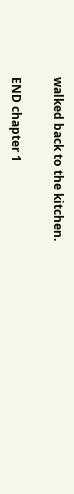walked back to the kitchen.

END chapter 1